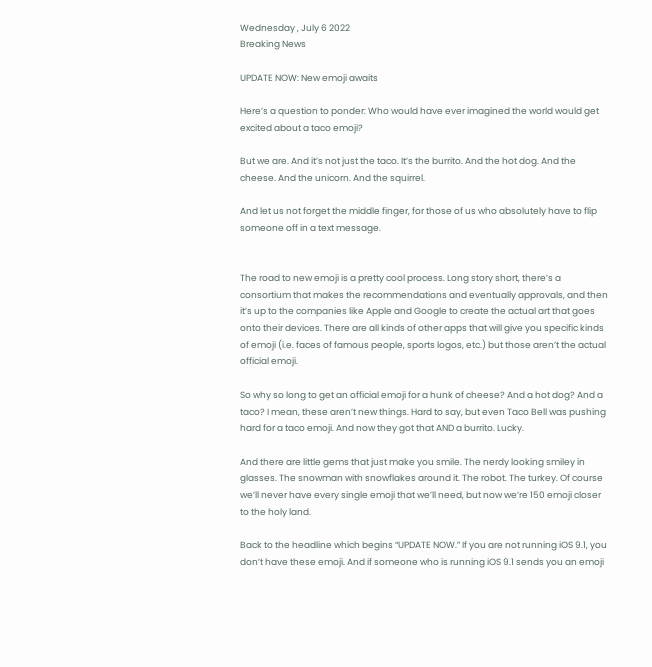Wednesday , July 6 2022
Breaking News

UPDATE NOW: New emoji awaits

Here’s a question to ponder: Who would have ever imagined the world would get excited about a taco emoji?

But we are. And it’s not just the taco. It’s the burrito. And the hot dog. And the cheese. And the unicorn. And the squirrel.

And let us not forget the middle finger, for those of us who absolutely have to flip someone off in a text message.


The road to new emoji is a pretty cool process. Long story short, there’s a consortium that makes the recommendations and eventually approvals, and then it’s up to the companies like Apple and Google to create the actual art that goes onto their devices. There are all kinds of other apps that will give you specific kinds of emoji (i.e. faces of famous people, sports logos, etc.) but those aren’t the actual official emoji.

So why so long to get an official emoji for a hunk of cheese? And a hot dog? And a taco? I mean, these aren’t new things. Hard to say, but even Taco Bell was pushing hard for a taco emoji. And now they got that AND a burrito. Lucky.

And there are little gems that just make you smile. The nerdy looking smiley in glasses. The snowman with snowflakes around it. The robot. The turkey. Of course we’ll never have every single emoji that we’ll need, but now we’re 150 emoji closer to the holy land.

Back to the headline which begins “UPDATE NOW.” If you are not running iOS 9.1, you don’t have these emoji. And if someone who is running iOS 9.1 sends you an emoji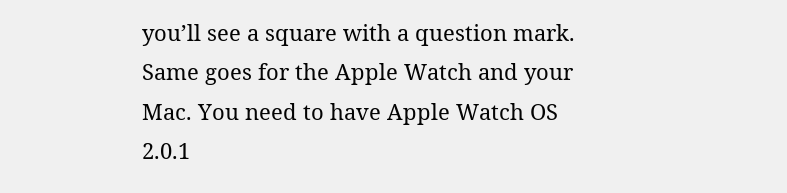you’ll see a square with a question mark. Same goes for the Apple Watch and your Mac. You need to have Apple Watch OS 2.0.1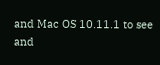and Mac OS 10.11.1 to see and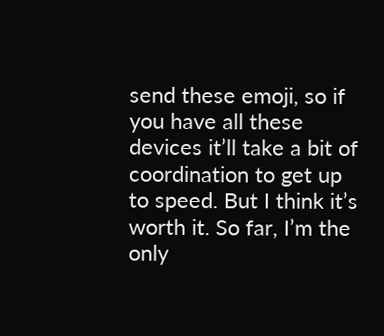send these emoji, so if you have all these devices it’ll take a bit of coordination to get up to speed. But I think it’s worth it. So far, I’m the only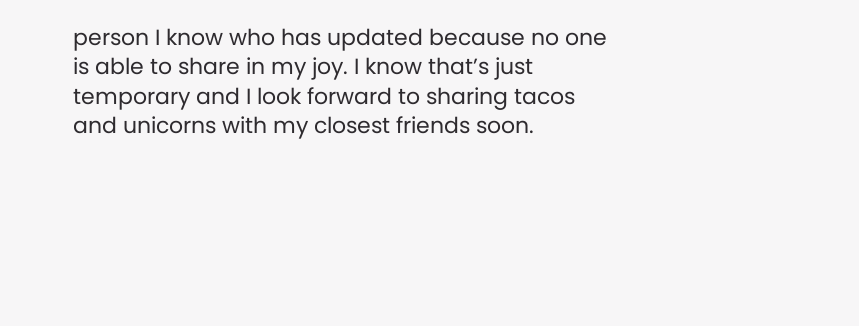person I know who has updated because no one is able to share in my joy. I know that’s just temporary and I look forward to sharing tacos and unicorns with my closest friends soon.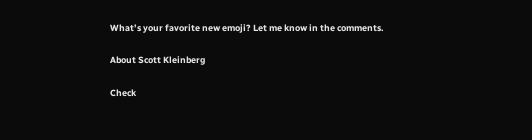What’s your favorite new emoji? Let me know in the comments.

About Scott Kleinberg

Check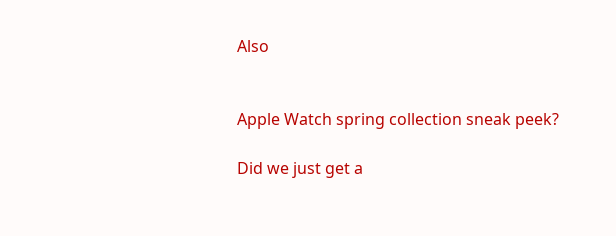Also


Apple Watch spring collection sneak peek?

Did we just get a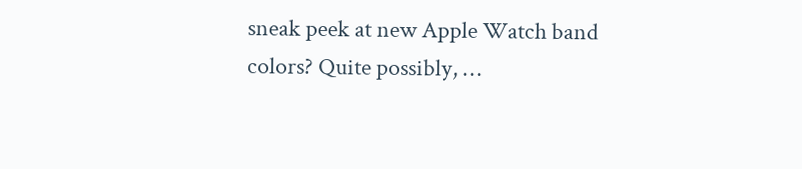sneak peek at new Apple Watch band colors? Quite possibly, …